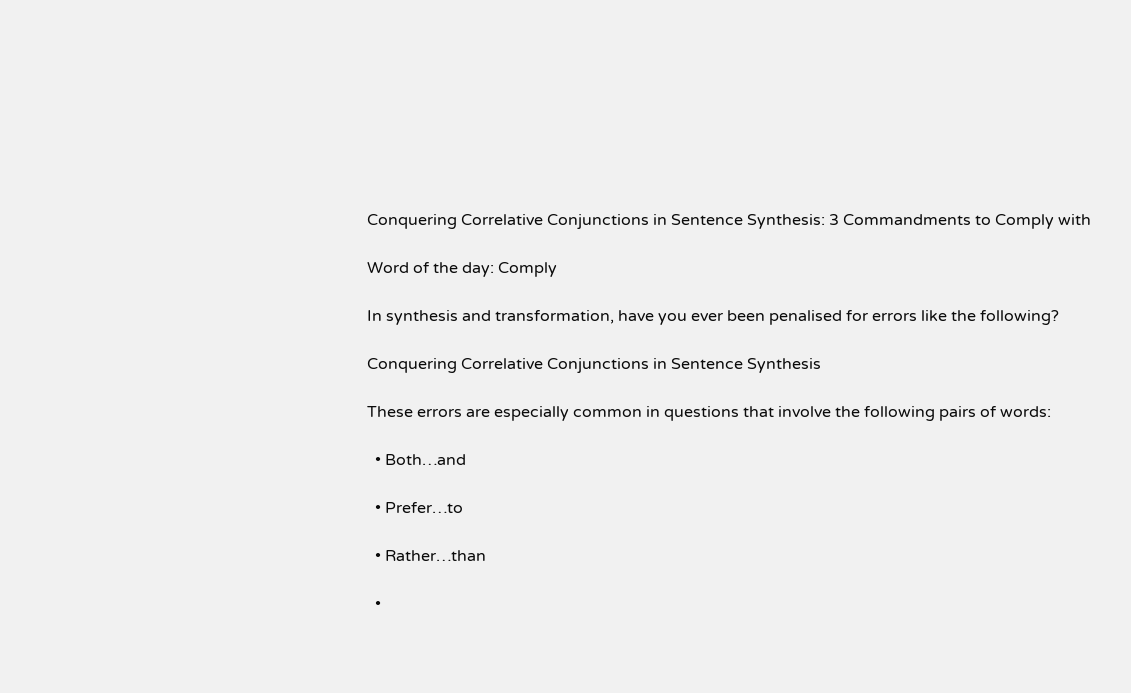Conquering Correlative Conjunctions in Sentence Synthesis: 3 Commandments to Comply with

Word of the day: Comply

In synthesis and transformation, have you ever been penalised for errors like the following?

Conquering Correlative Conjunctions in Sentence Synthesis

These errors are especially common in questions that involve the following pairs of words:

  • Both…and

  • Prefer…to

  • Rather…than

  •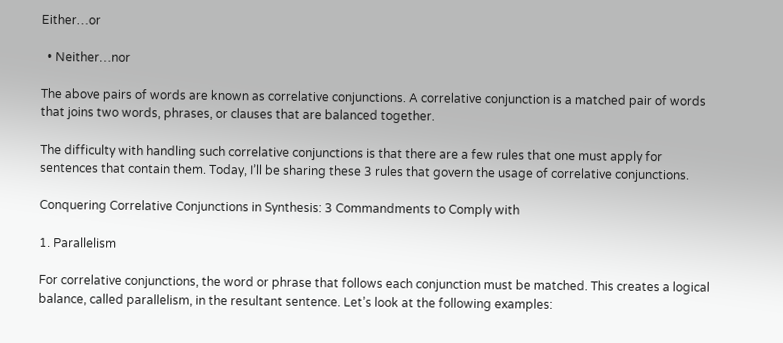Either…or

  • Neither…nor

The above pairs of words are known as correlative conjunctions. A correlative conjunction is a matched pair of words that joins two words, phrases, or clauses that are balanced together.

The difficulty with handling such correlative conjunctions is that there are a few rules that one must apply for sentences that contain them. Today, I’ll be sharing these 3 rules that govern the usage of correlative conjunctions.

Conquering Correlative Conjunctions in Synthesis: 3 Commandments to Comply with

1. Parallelism

For correlative conjunctions, the word or phrase that follows each conjunction must be matched. This creates a logical balance, called parallelism, in the resultant sentence. Let’s look at the following examples: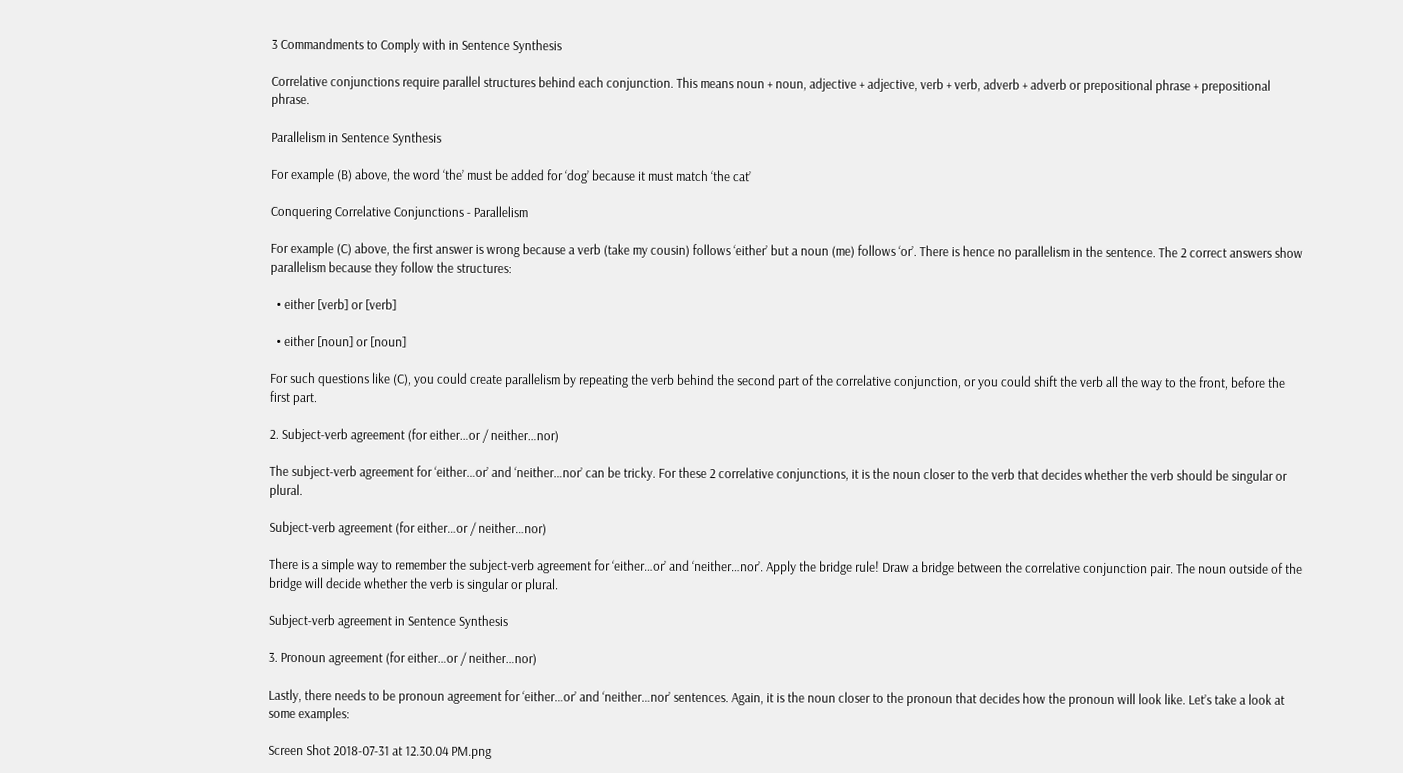3 Commandments to Comply with in Sentence Synthesis

Correlative conjunctions require parallel structures behind each conjunction. This means noun + noun, adjective + adjective, verb + verb, adverb + adverb or prepositional phrase + prepositional phrase.

Parallelism in Sentence Synthesis

For example (B) above, the word ‘the’ must be added for ‘dog’ because it must match ‘the cat’

Conquering Correlative Conjunctions - Parallelism

For example (C) above, the first answer is wrong because a verb (take my cousin) follows ‘either’ but a noun (me) follows ‘or’. There is hence no parallelism in the sentence. The 2 correct answers show parallelism because they follow the structures:

  • either [verb] or [verb]

  • either [noun] or [noun]

For such questions like (C), you could create parallelism by repeating the verb behind the second part of the correlative conjunction, or you could shift the verb all the way to the front, before the first part.

2. Subject-verb agreement (for either…or / neither…nor)

The subject-verb agreement for ‘either…or’ and ‘neither…nor’ can be tricky. For these 2 correlative conjunctions, it is the noun closer to the verb that decides whether the verb should be singular or plural.

Subject-verb agreement (for either…or / neither…nor)

There is a simple way to remember the subject-verb agreement for ‘either…or’ and ‘neither…nor’. Apply the bridge rule! Draw a bridge between the correlative conjunction pair. The noun outside of the bridge will decide whether the verb is singular or plural.

Subject-verb agreement in Sentence Synthesis

3. Pronoun agreement (for either…or / neither…nor)

Lastly, there needs to be pronoun agreement for ‘either…or’ and ‘neither…nor’ sentences. Again, it is the noun closer to the pronoun that decides how the pronoun will look like. Let’s take a look at some examples:

Screen Shot 2018-07-31 at 12.30.04 PM.png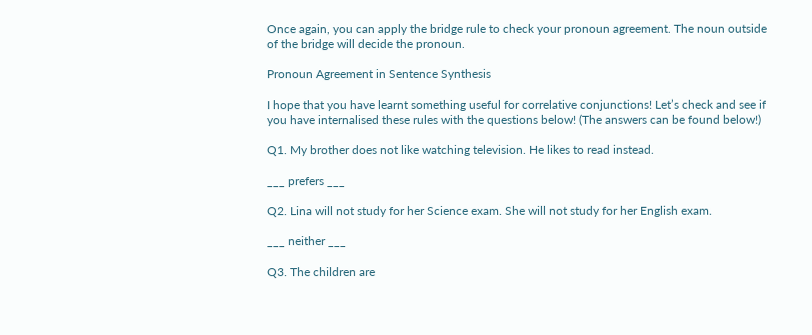Once again, you can apply the bridge rule to check your pronoun agreement. The noun outside of the bridge will decide the pronoun.

Pronoun Agreement in Sentence Synthesis

I hope that you have learnt something useful for correlative conjunctions! Let’s check and see if you have internalised these rules with the questions below! (The answers can be found below!)

Q1. My brother does not like watching television. He likes to read instead.

___ prefers ___

Q2. Lina will not study for her Science exam. She will not study for her English exam.

___ neither ___

Q3. The children are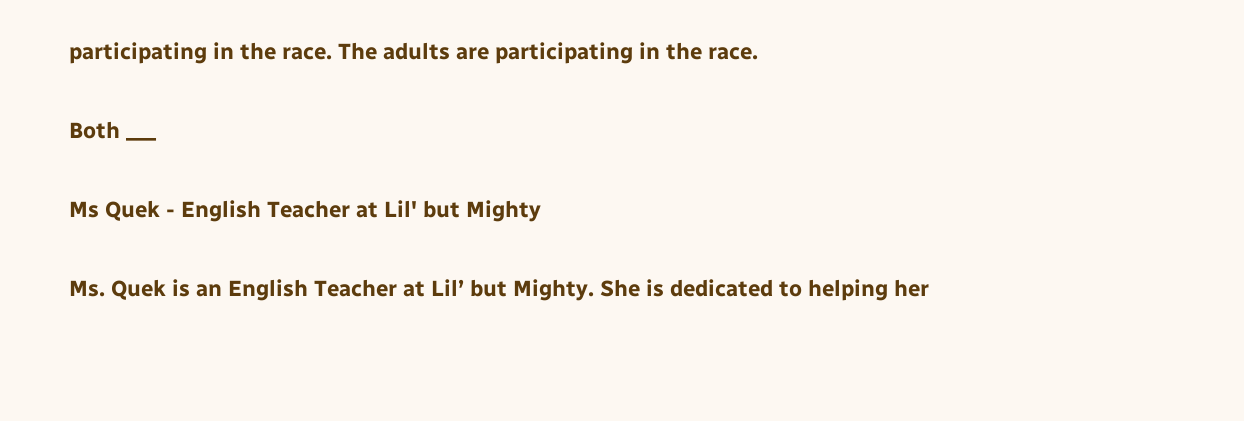participating in the race. The adults are participating in the race.

Both ___

Ms Quek - English Teacher at Lil' but Mighty

Ms. Quek is an English Teacher at Lil’ but Mighty. She is dedicated to helping her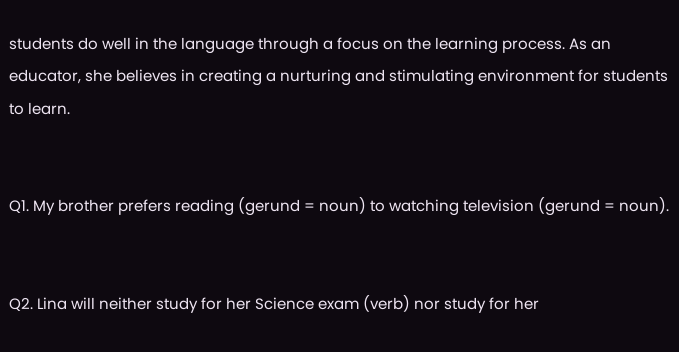students do well in the language through a focus on the learning process. As an educator, she believes in creating a nurturing and stimulating environment for students to learn.


Q1. My brother prefers reading (gerund = noun) to watching television (gerund = noun).


Q2. Lina will neither study for her Science exam (verb) nor study for her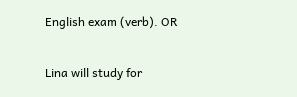English exam (verb). OR

Lina will study for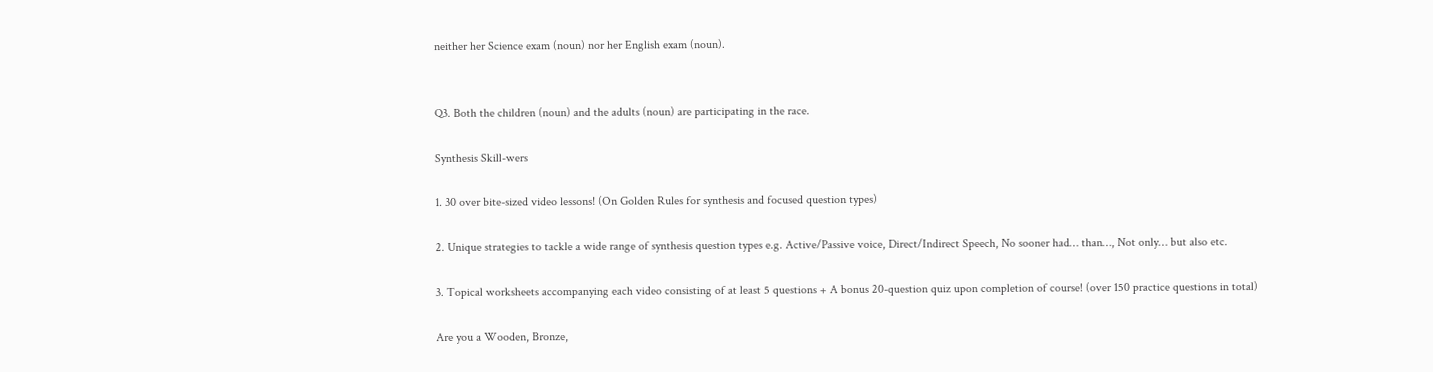neither her Science exam (noun) nor her English exam (noun).


Q3. Both the children (noun) and the adults (noun) are participating in the race.

Synthesis Skill-wers

1. 30 over bite-sized video lessons! (On Golden Rules for synthesis and focused question types)

2. Unique strategies to tackle a wide range of synthesis question types e.g. Active/Passive voice, Direct/Indirect Speech, No sooner had… than…, Not only… but also etc.

3. Topical worksheets accompanying each video consisting of at least 5 questions + A bonus 20-question quiz upon completion of course! (over 150 practice questions in total)

Are you a Wooden, Bronze,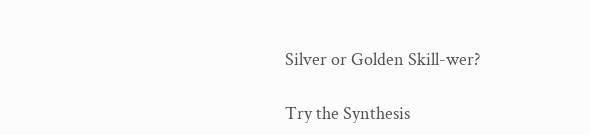Silver or Golden Skill-wer?

Try the Synthesis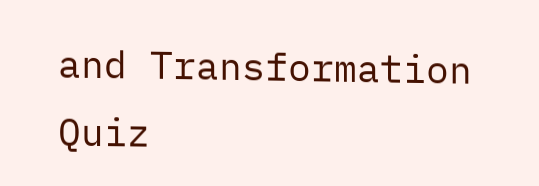and Transformation Quiz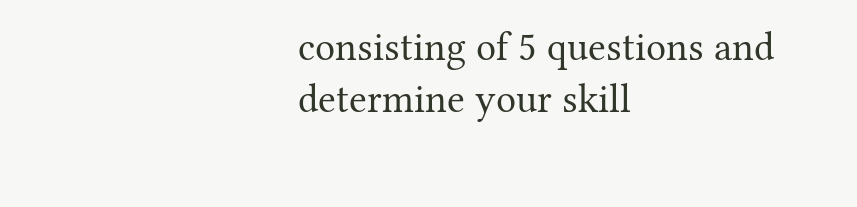consisting of 5 questions and determine your skill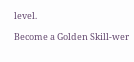level.

Become a Golden Skill-wer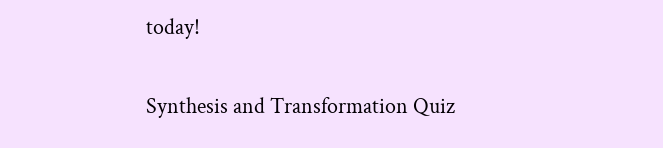today!

Synthesis and Transformation Quiz